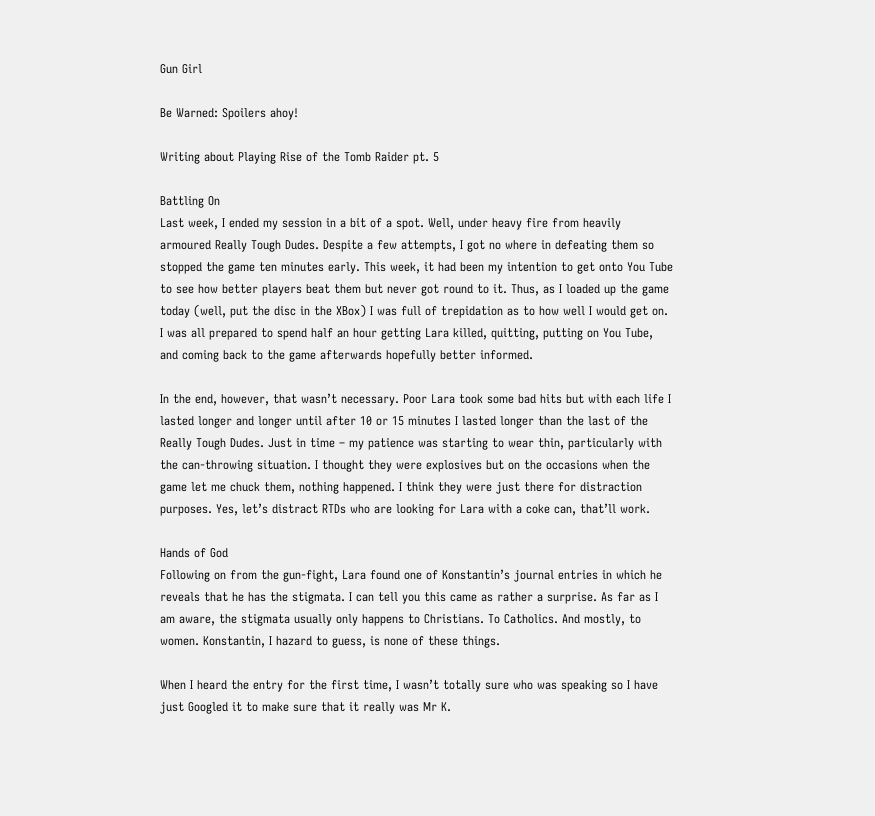Gun Girl

Be Warned: Spoilers ahoy!

Writing about Playing Rise of the Tomb Raider pt. 5

Battling On
Last week, I ended my session in a bit of a spot. Well, under heavy fire from heavily armoured Really Tough Dudes. Despite a few attempts, I got no where in defeating them so stopped the game ten minutes early. This week, it had been my intention to get onto You Tube to see how better players beat them but never got round to it. Thus, as I loaded up the game today (well, put the disc in the XBox) I was full of trepidation as to how well I would get on. I was all prepared to spend half an hour getting Lara killed, quitting, putting on You Tube, and coming back to the game afterwards hopefully better informed.

In the end, however, that wasn’t necessary. Poor Lara took some bad hits but with each life I lasted longer and longer until after 10 or 15 minutes I lasted longer than the last of the Really Tough Dudes. Just in time – my patience was starting to wear thin, particularly with the can-throwing situation. I thought they were explosives but on the occasions when the game let me chuck them, nothing happened. I think they were just there for distraction purposes. Yes, let’s distract RTDs who are looking for Lara with a coke can, that’ll work.

Hands of God
Following on from the gun-fight, Lara found one of Konstantin’s journal entries in which he reveals that he has the stigmata. I can tell you this came as rather a surprise. As far as I am aware, the stigmata usually only happens to Christians. To Catholics. And mostly, to women. Konstantin, I hazard to guess, is none of these things.

When I heard the entry for the first time, I wasn’t totally sure who was speaking so I have just Googled it to make sure that it really was Mr K.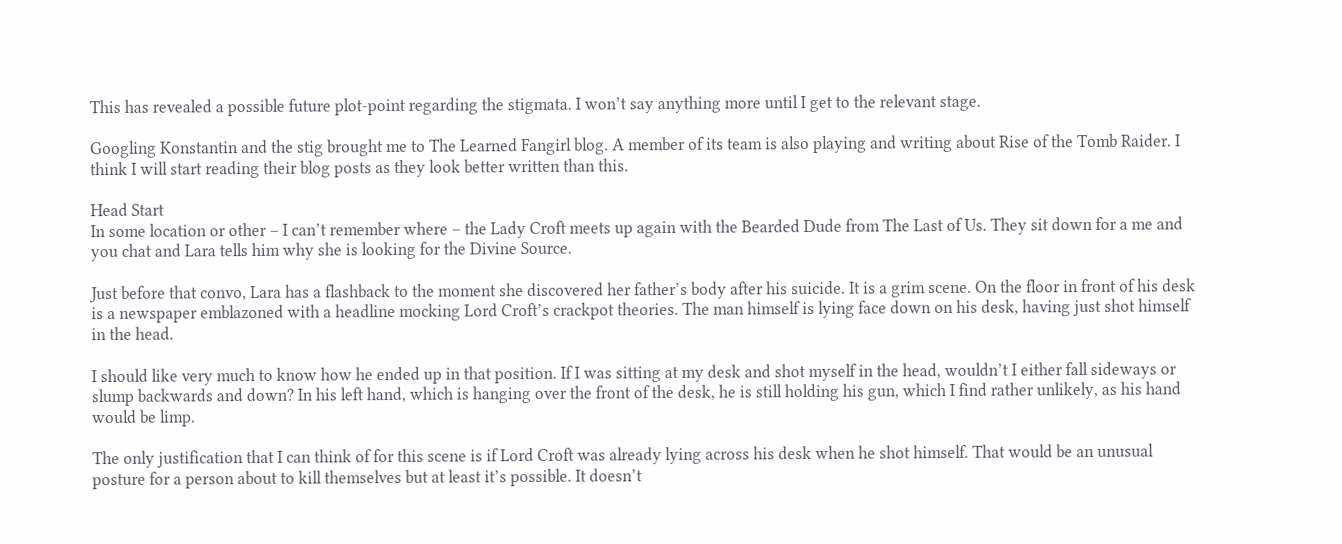This has revealed a possible future plot-point regarding the stigmata. I won’t say anything more until I get to the relevant stage.

Googling Konstantin and the stig brought me to The Learned Fangirl blog. A member of its team is also playing and writing about Rise of the Tomb Raider. I think I will start reading their blog posts as they look better written than this.

Head Start
In some location or other – I can’t remember where – the Lady Croft meets up again with the Bearded Dude from The Last of Us. They sit down for a me and you chat and Lara tells him why she is looking for the Divine Source.

Just before that convo, Lara has a flashback to the moment she discovered her father’s body after his suicide. It is a grim scene. On the floor in front of his desk is a newspaper emblazoned with a headline mocking Lord Croft’s crackpot theories. The man himself is lying face down on his desk, having just shot himself in the head.

I should like very much to know how he ended up in that position. If I was sitting at my desk and shot myself in the head, wouldn’t I either fall sideways or slump backwards and down? In his left hand, which is hanging over the front of the desk, he is still holding his gun, which I find rather unlikely, as his hand would be limp.

The only justification that I can think of for this scene is if Lord Croft was already lying across his desk when he shot himself. That would be an unusual posture for a person about to kill themselves but at least it’s possible. It doesn’t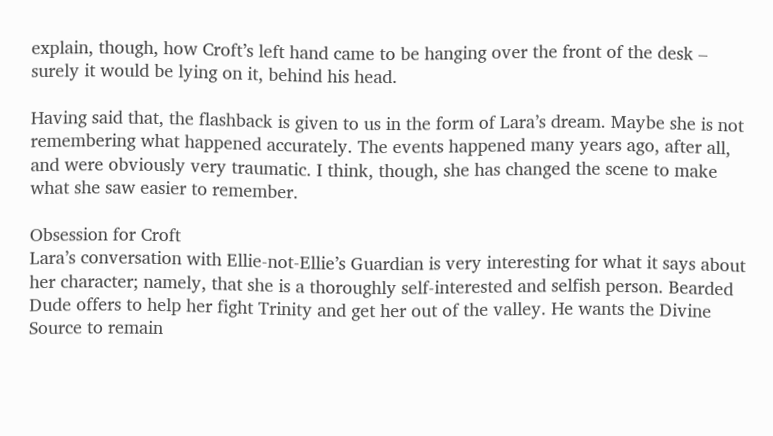explain, though, how Croft’s left hand came to be hanging over the front of the desk – surely it would be lying on it, behind his head.

Having said that, the flashback is given to us in the form of Lara’s dream. Maybe she is not remembering what happened accurately. The events happened many years ago, after all, and were obviously very traumatic. I think, though, she has changed the scene to make what she saw easier to remember.

Obsession for Croft
Lara’s conversation with Ellie-not-Ellie’s Guardian is very interesting for what it says about her character; namely, that she is a thoroughly self-interested and selfish person. Bearded Dude offers to help her fight Trinity and get her out of the valley. He wants the Divine Source to remain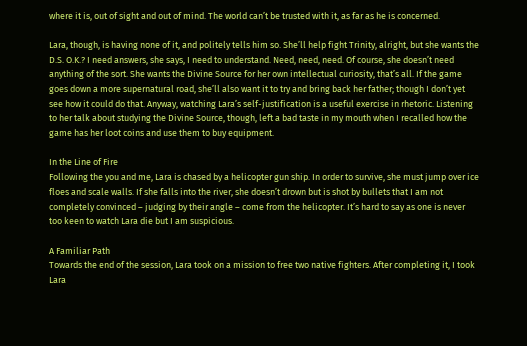where it is, out of sight and out of mind. The world can’t be trusted with it, as far as he is concerned.

Lara, though, is having none of it, and politely tells him so. She’ll help fight Trinity, alright, but she wants the D.S. O.K.? I need answers, she says, I need to understand. Need, need, need. Of course, she doesn’t need anything of the sort. She wants the Divine Source for her own intellectual curiosity, that’s all. If the game goes down a more supernatural road, she’ll also want it to try and bring back her father; though I don’t yet see how it could do that. Anyway, watching Lara’s self-justification is a useful exercise in rhetoric. Listening to her talk about studying the Divine Source, though, left a bad taste in my mouth when I recalled how the game has her loot coins and use them to buy equipment.

In the Line of Fire
Following the you and me, Lara is chased by a helicopter gun ship. In order to survive, she must jump over ice floes and scale walls. If she falls into the river, she doesn’t drown but is shot by bullets that I am not completely convinced – judging by their angle – come from the helicopter. It’s hard to say as one is never too keen to watch Lara die but I am suspicious.

A Familiar Path
Towards the end of the session, Lara took on a mission to free two native fighters. After completing it, I took Lara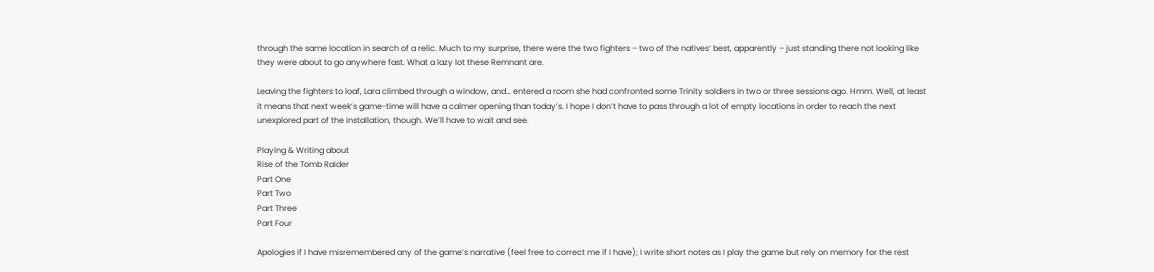through the same location in search of a relic. Much to my surprise, there were the two fighters – two of the natives’ best, apparently – just standing there not looking like they were about to go anywhere fast. What a lazy lot these Remnant are.

Leaving the fighters to loaf, Lara climbed through a window, and… entered a room she had confronted some Trinity soldiers in two or three sessions ago. Hmm. Well, at least it means that next week’s game-time will have a calmer opening than today’s. I hope I don’t have to pass through a lot of empty locations in order to reach the next unexplored part of the installation, though. We’ll have to wait and see.

Playing & Writing about
Rise of the Tomb Raider
Part One
Part Two
Part Three
Part Four

Apologies if I have misremembered any of the game’s narrative (feel free to correct me if I have); I write short notes as I play the game but rely on memory for the rest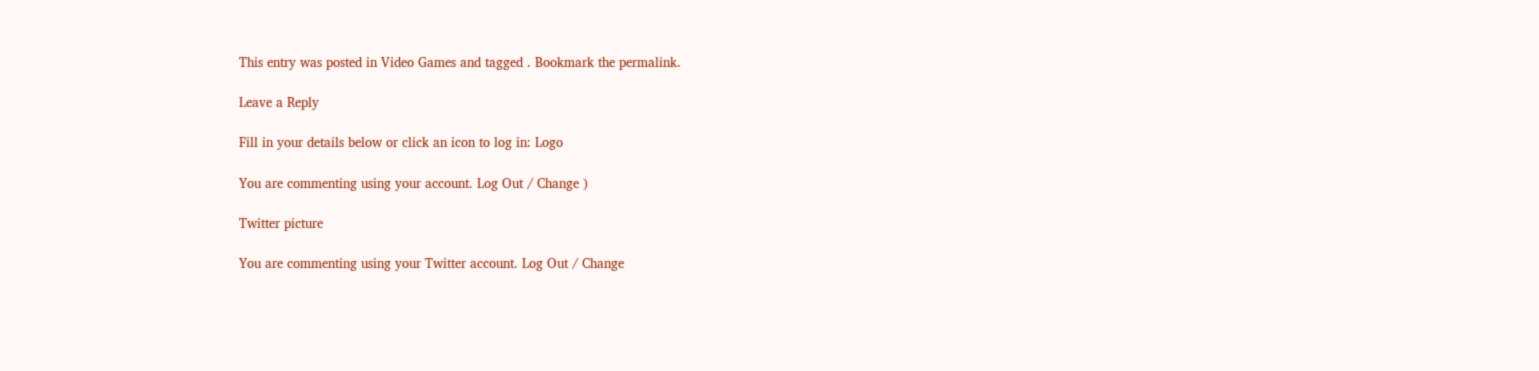This entry was posted in Video Games and tagged . Bookmark the permalink.

Leave a Reply

Fill in your details below or click an icon to log in: Logo

You are commenting using your account. Log Out / Change )

Twitter picture

You are commenting using your Twitter account. Log Out / Change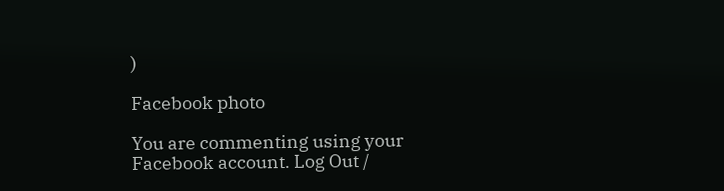)

Facebook photo

You are commenting using your Facebook account. Log Out /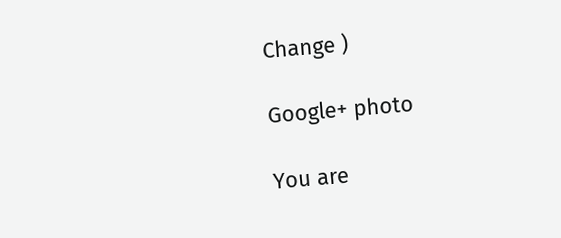Change )

Google+ photo

You are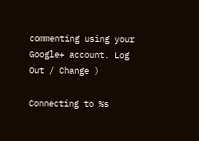commenting using your Google+ account. Log Out / Change )

Connecting to %s